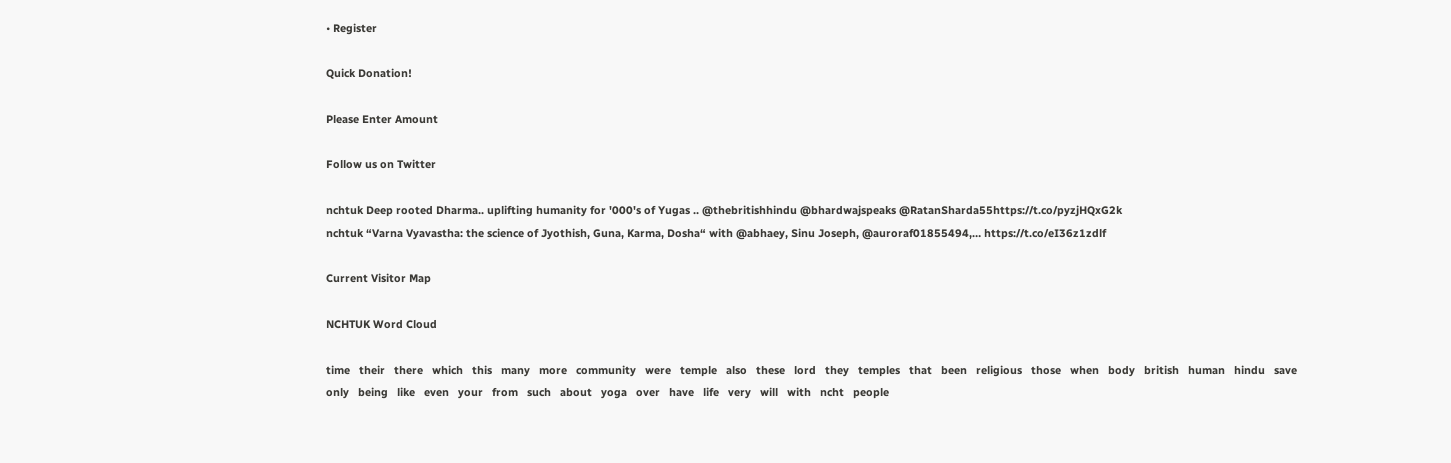• Register

Quick Donation!

Please Enter Amount

Follow us on Twitter

nchtuk Deep rooted Dharma.. uplifting humanity for '000's of Yugas .. @thebritishhindu @bhardwajspeaks @RatanSharda55https://t.co/pyzjHQxG2k
nchtuk “Varna Vyavastha: the science of Jyothish, Guna, Karma, Dosha“ with @abhaey, Sinu Joseph, @auroraf01855494,… https://t.co/eI36z1zdlf

Current Visitor Map

NCHTUK Word Cloud

time   their   there   which   this   many   more   community   were   temple   also   these   lord   they   temples   that   been   religious   those   when   body   british   human   hindu   save   only   being   like   even   your   from   such   about   yoga   over   have   life   very   will   with   ncht   people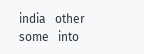india   other   some   into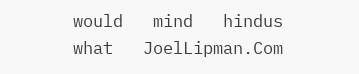would   mind   hindus   what   JoelLipman.Com